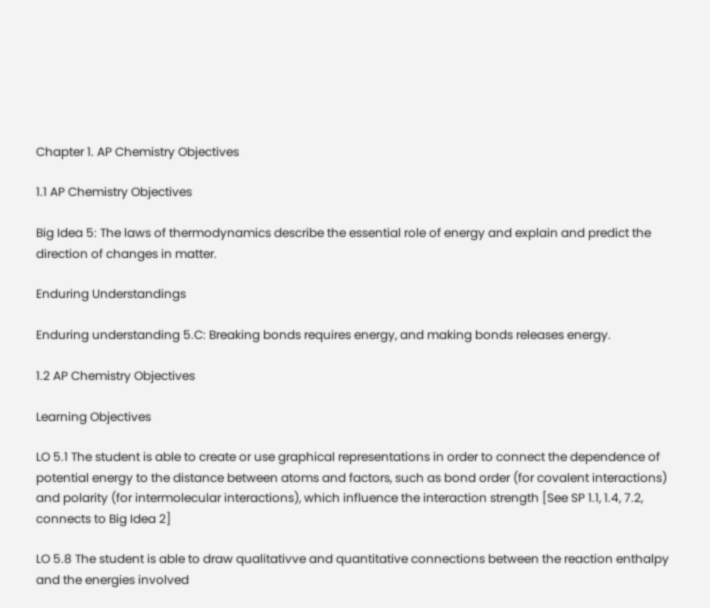Chapter 1. AP Chemistry Objectives

1.1 AP Chemistry Objectives

Big Idea 5: The laws of thermodynamics describe the essential role of energy and explain and predict the direction of changes in matter.

Enduring Understandings

Enduring understanding 5.C: Breaking bonds requires energy, and making bonds releases energy.

1.2 AP Chemistry Objectives

Learning Objectives

LO 5.1 The student is able to create or use graphical representations in order to connect the dependence of potential energy to the distance between atoms and factors, such as bond order (for covalent interactions) and polarity (for intermolecular interactions), which influence the interaction strength [See SP 1.1, 1.4, 7.2, connects to Big Idea 2]

LO 5.8 The student is able to draw qualitativve and quantitative connections between the reaction enthalpy and the energies involved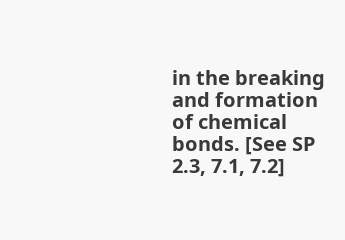in the breaking and formation of chemical bonds. [See SP 2.3, 7.1, 7.2]